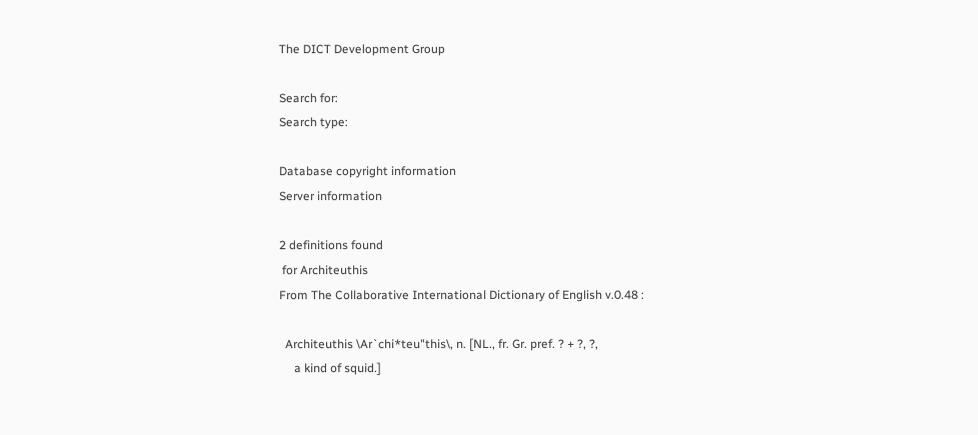The DICT Development Group

Search for:
Search type:

Database copyright information
Server information

2 definitions found
 for Architeuthis
From The Collaborative International Dictionary of English v.0.48 :

  Architeuthis \Ar`chi*teu"this\, n. [NL., fr. Gr. pref. ? + ?, ?,
     a kind of squid.]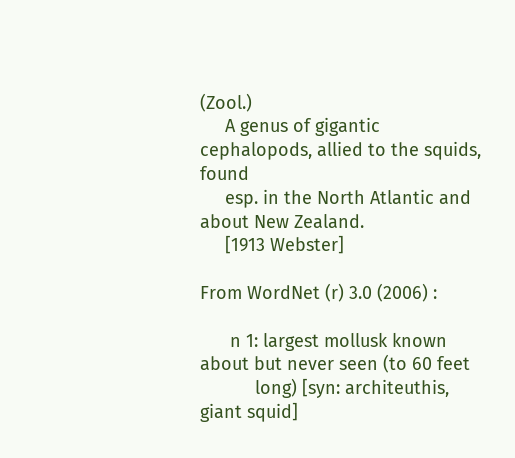(Zool.)
     A genus of gigantic cephalopods, allied to the squids, found
     esp. in the North Atlantic and about New Zealand.
     [1913 Webster]

From WordNet (r) 3.0 (2006) :

      n 1: largest mollusk known about but never seen (to 60 feet
           long) [syn: architeuthis, giant squid]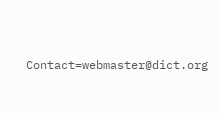Contact=webmaster@dict.org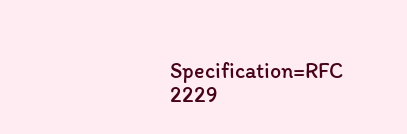Specification=RFC 2229